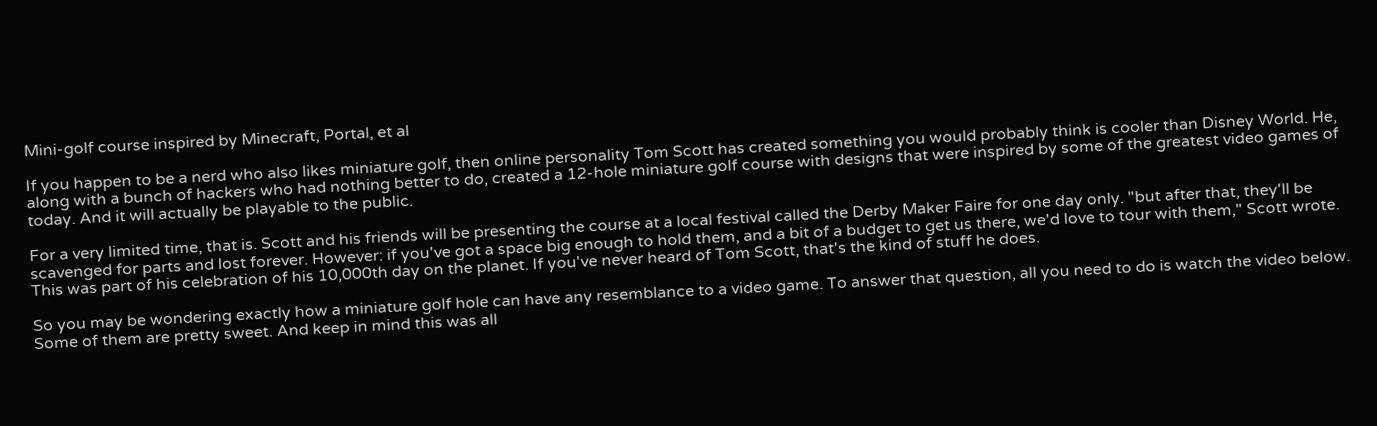Mini-golf course inspired by Minecraft, Portal, et al

If you happen to be a nerd who also likes miniature golf, then online personality Tom Scott has created something you would probably think is cooler than Disney World. He, along with a bunch of hackers who had nothing better to do, created a 12-hole miniature golf course with designs that were inspired by some of the greatest video games of today. And it will actually be playable to the public.

For a very limited time, that is. Scott and his friends will be presenting the course at a local festival called the Derby Maker Faire for one day only. "but after that, they'll be scavenged for parts and lost forever. However: if you've got a space big enough to hold them, and a bit of a budget to get us there, we'd love to tour with them," Scott wrote. This was part of his celebration of his 10,000th day on the planet. If you've never heard of Tom Scott, that's the kind of stuff he does.

So you may be wondering exactly how a miniature golf hole can have any resemblance to a video game. To answer that question, all you need to do is watch the video below. Some of them are pretty sweet. And keep in mind this was all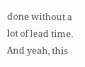done without a lot of lead time. And yeah, this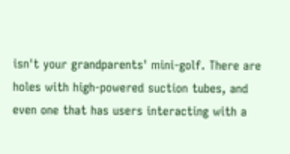isn't your grandparents' mini-golf. There are holes with high-powered suction tubes, and even one that has users interacting with a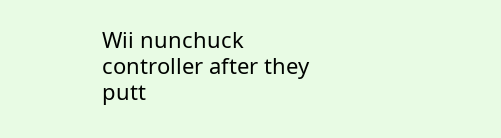Wii nunchuck controller after they putt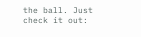the ball. Just check it out: